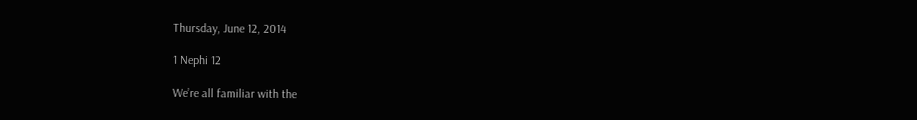Thursday, June 12, 2014

1 Nephi 12

We’re all familiar with the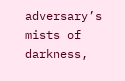adversary’s mists of darkness,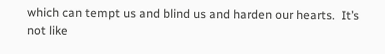which can tempt us and blind us and harden our hearts.  It’s not like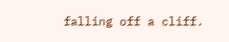falling off a cliff.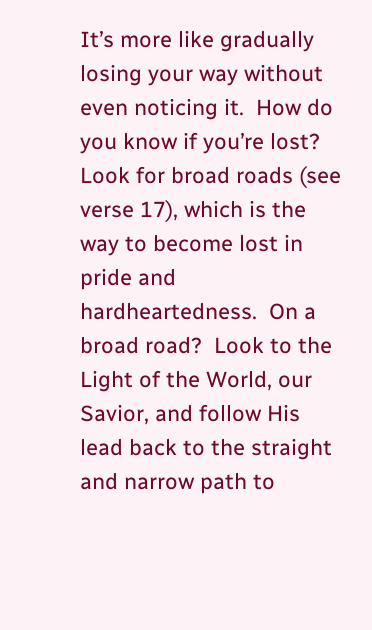It’s more like gradually losing your way without even noticing it.  How do you know if you’re lost?  Look for broad roads (see verse 17), which is the way to become lost in pride and hardheartedness.  On a broad road?  Look to the Light of the World, our Savior, and follow His lead back to the straight and narrow path to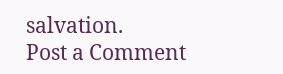salvation.
Post a Comment